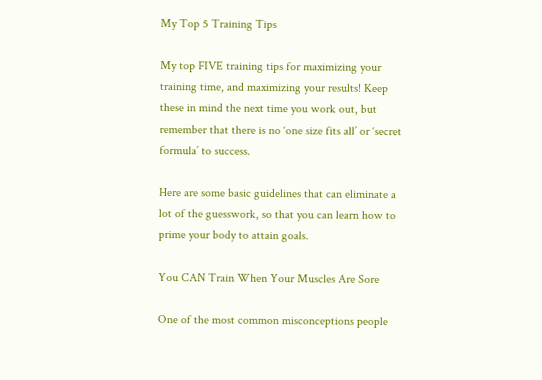My Top 5 Training Tips

My top FIVE training tips for maximizing your training time, and maximizing your results! Keep these in mind the next time you work out, but remember that there is no ‘one size fits all’ or ‘secret formula’ to success.

Here are some basic guidelines that can eliminate a lot of the guesswork, so that you can learn how to prime your body to attain goals.

You CAN Train When Your Muscles Are Sore

One of the most common misconceptions people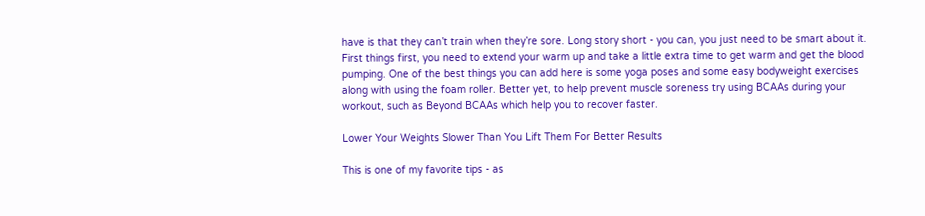have is that they can’t train when they’re sore. Long story short - you can, you just need to be smart about it. First things first, you need to extend your warm up and take a little extra time to get warm and get the blood pumping. One of the best things you can add here is some yoga poses and some easy bodyweight exercises along with using the foam roller. Better yet, to help prevent muscle soreness try using BCAAs during your workout, such as Beyond BCAAs which help you to recover faster.

Lower Your Weights Slower Than You Lift Them For Better Results

This is one of my favorite tips - as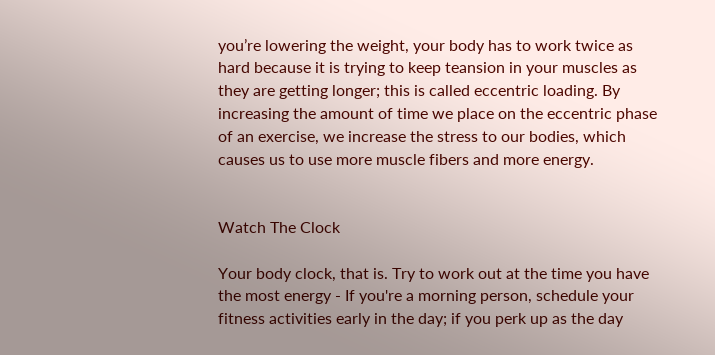you’re lowering the weight, your body has to work twice as hard because it is trying to keep teansion in your muscles as they are getting longer; this is called eccentric loading. By increasing the amount of time we place on the eccentric phase of an exercise, we increase the stress to our bodies, which causes us to use more muscle fibers and more energy.


Watch The Clock

Your body clock, that is. Try to work out at the time you have the most energy - If you're a morning person, schedule your fitness activities early in the day; if you perk up as the day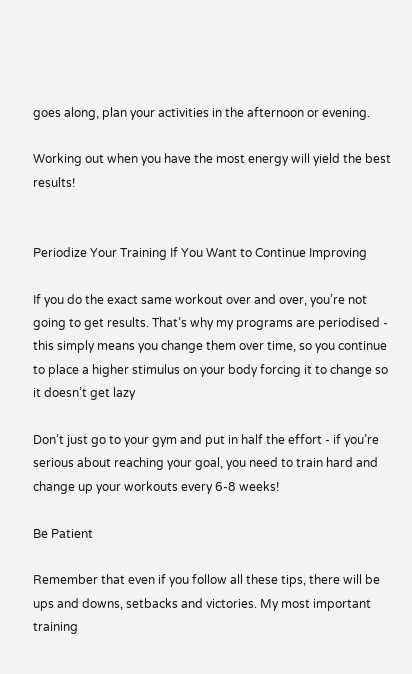goes along, plan your activities in the afternoon or evening.

Working out when you have the most energy will yield the best results!


Periodize Your Training If You Want to Continue Improving

If you do the exact same workout over and over, you’re not going to get results. That’s why my programs are periodised - this simply means you change them over time, so you continue to place a higher stimulus on your body forcing it to change so it doesn’t get lazy

Don’t just go to your gym and put in half the effort - if you’re serious about reaching your goal, you need to train hard and change up your workouts every 6-8 weeks!

Be Patient

Remember that even if you follow all these tips, there will be ups and downs, setbacks and victories. My most important training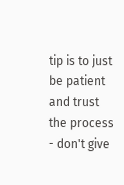tip is to just be patient and trust the process - don't give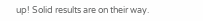up! Solid results are on their way.